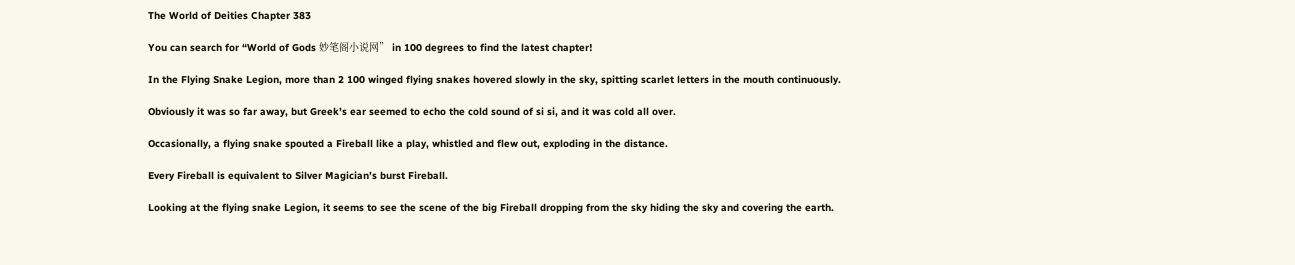The World of Deities Chapter 383

You can search for “World of Gods 妙笔阁小说网” in 100 degrees to find the latest chapter!

In the Flying Snake Legion, more than 2 100 winged flying snakes hovered slowly in the sky, spitting scarlet letters in the mouth continuously.

Obviously it was so far away, but Greek’s ear seemed to echo the cold sound of si si, and it was cold all over.

Occasionally, a flying snake spouted a Fireball like a play, whistled and flew out, exploding in the distance.

Every Fireball is equivalent to Silver Magician’s burst Fireball.

Looking at the flying snake Legion, it seems to see the scene of the big Fireball dropping from the sky hiding the sky and covering the earth.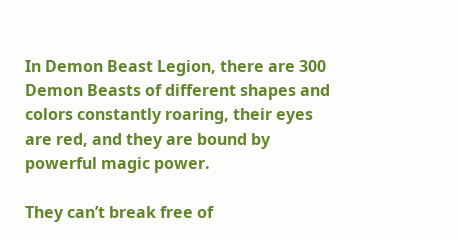In Demon Beast Legion, there are 300 Demon Beasts of different shapes and colors constantly roaring, their eyes are red, and they are bound by powerful magic power.

They can’t break free of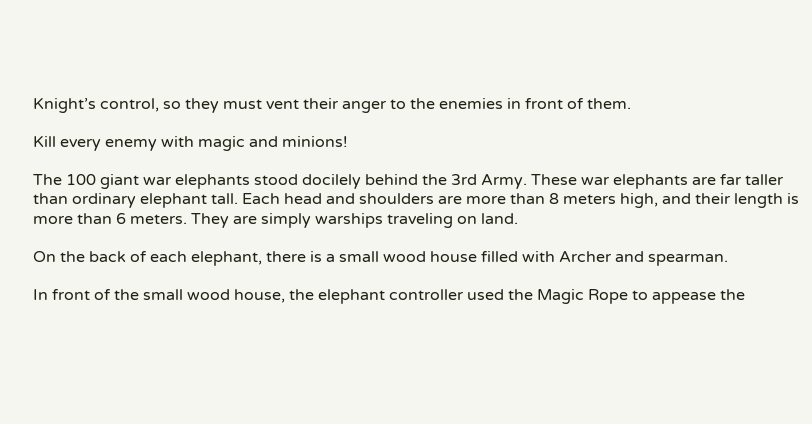Knight’s control, so they must vent their anger to the enemies in front of them.

Kill every enemy with magic and minions!

The 100 giant war elephants stood docilely behind the 3rd Army. These war elephants are far taller than ordinary elephant tall. Each head and shoulders are more than 8 meters high, and their length is more than 6 meters. They are simply warships traveling on land.

On the back of each elephant, there is a small wood house filled with Archer and spearman.

In front of the small wood house, the elephant controller used the Magic Rope to appease the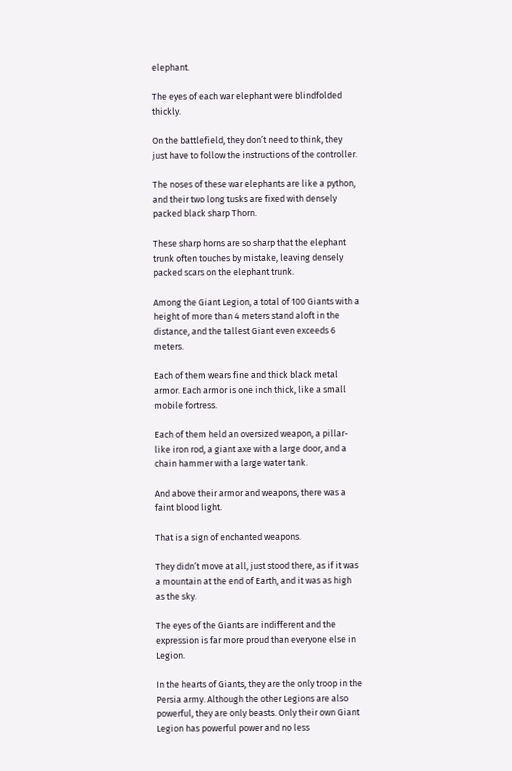elephant.

The eyes of each war elephant were blindfolded thickly.

On the battlefield, they don’t need to think, they just have to follow the instructions of the controller.

The noses of these war elephants are like a python, and their two long tusks are fixed with densely packed black sharp Thorn.

These sharp horns are so sharp that the elephant trunk often touches by mistake, leaving densely packed scars on the elephant trunk.

Among the Giant Legion, a total of 100 Giants with a height of more than 4 meters stand aloft in the distance, and the tallest Giant even exceeds 6 meters.

Each of them wears fine and thick black metal armor. Each armor is one inch thick, like a small mobile fortress.

Each of them held an oversized weapon, a pillar-like iron rod, a giant axe with a large door, and a chain hammer with a large water tank.

And above their armor and weapons, there was a faint blood light.

That is a sign of enchanted weapons.

They didn’t move at all, just stood there, as if it was a mountain at the end of Earth, and it was as high as the sky.

The eyes of the Giants are indifferent and the expression is far more proud than everyone else in Legion.

In the hearts of Giants, they are the only troop in the Persia army. Although the other Legions are also powerful, they are only beasts. Only their own Giant Legion has powerful power and no less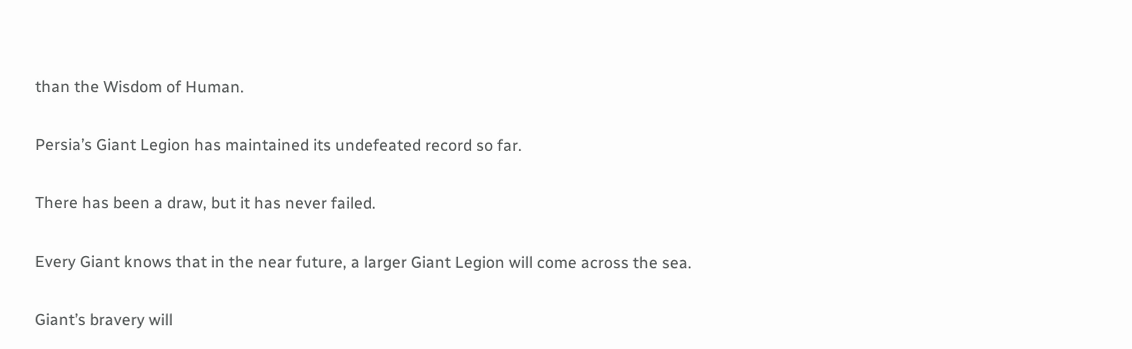than the Wisdom of Human.

Persia’s Giant Legion has maintained its undefeated record so far.

There has been a draw, but it has never failed.

Every Giant knows that in the near future, a larger Giant Legion will come across the sea.

Giant’s bravery will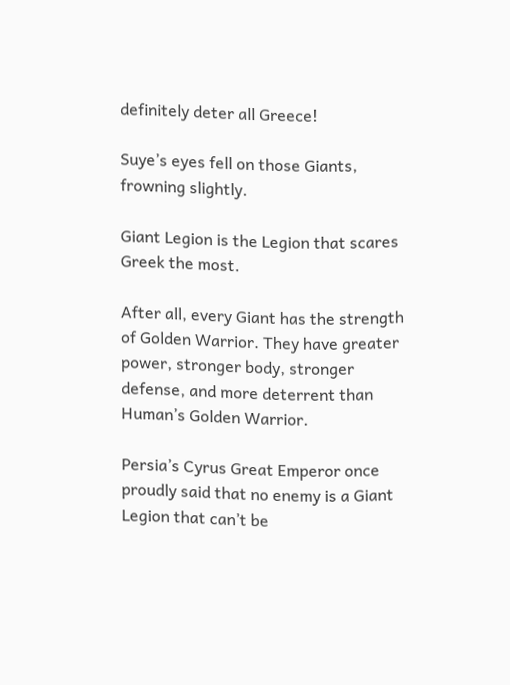definitely deter all Greece!

Suye’s eyes fell on those Giants, frowning slightly.

Giant Legion is the Legion that scares Greek the most.

After all, every Giant has the strength of Golden Warrior. They have greater power, stronger body, stronger defense, and more deterrent than Human’s Golden Warrior.

Persia’s Cyrus Great Emperor once proudly said that no enemy is a Giant Legion that can’t be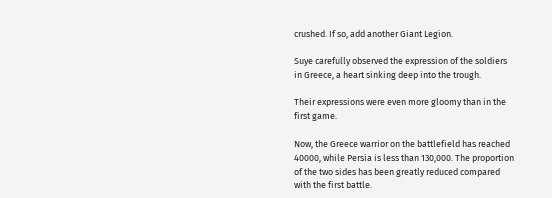crushed. If so, add another Giant Legion.

Suye carefully observed the expression of the soldiers in Greece, a heart sinking deep into the trough.

Their expressions were even more gloomy than in the first game.

Now, the Greece warrior on the battlefield has reached 40000, while Persia is less than 130,000. The proportion of the two sides has been greatly reduced compared with the first battle.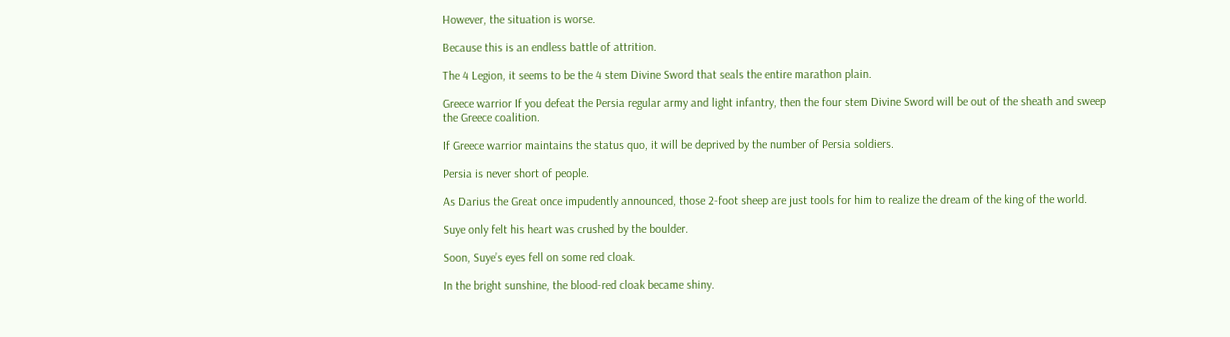However, the situation is worse.

Because this is an endless battle of attrition.

The 4 Legion, it seems to be the 4 stem Divine Sword that seals the entire marathon plain.

Greece warrior If you defeat the Persia regular army and light infantry, then the four stem Divine Sword will be out of the sheath and sweep the Greece coalition.

If Greece warrior maintains the status quo, it will be deprived by the number of Persia soldiers.

Persia is never short of people.

As Darius the Great once impudently announced, those 2-foot sheep are just tools for him to realize the dream of the king of the world.

Suye only felt his heart was crushed by the boulder.

Soon, Suye’s eyes fell on some red cloak.

In the bright sunshine, the blood-red cloak became shiny.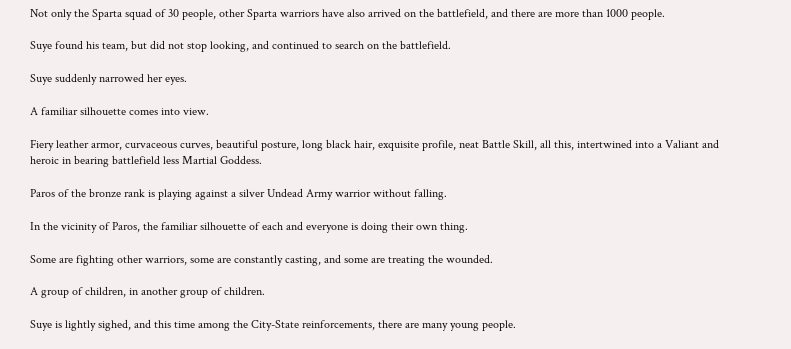Not only the Sparta squad of 30 people, other Sparta warriors have also arrived on the battlefield, and there are more than 1000 people.

Suye found his team, but did not stop looking, and continued to search on the battlefield.

Suye suddenly narrowed her eyes.

A familiar silhouette comes into view.

Fiery leather armor, curvaceous curves, beautiful posture, long black hair, exquisite profile, neat Battle Skill, all this, intertwined into a Valiant and heroic in bearing battlefield less Martial Goddess.

Paros of the bronze rank is playing against a silver Undead Army warrior without falling.

In the vicinity of Paros, the familiar silhouette of each and everyone is doing their own thing.

Some are fighting other warriors, some are constantly casting, and some are treating the wounded.

A group of children, in another group of children.

Suye is lightly sighed, and this time among the City-State reinforcements, there are many young people.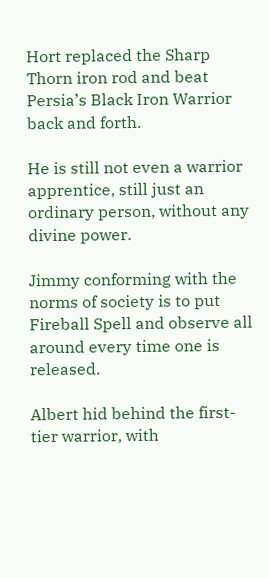Hort replaced the Sharp Thorn iron rod and beat Persia’s Black Iron Warrior back and forth.

He is still not even a warrior apprentice, still just an ordinary person, without any divine power.

Jimmy conforming with the norms of society is to put Fireball Spell and observe all around every time one is released.

Albert hid behind the first-tier warrior, with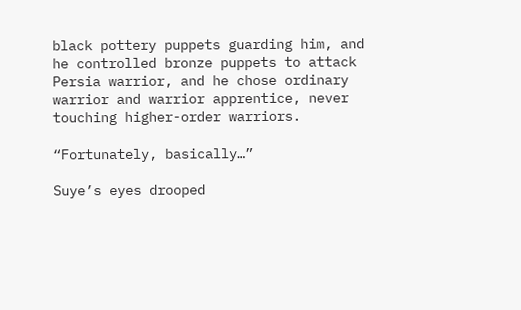black pottery puppets guarding him, and he controlled bronze puppets to attack Persia warrior, and he chose ordinary warrior and warrior apprentice, never touching higher-order warriors.

“Fortunately, basically…”

Suye’s eyes drooped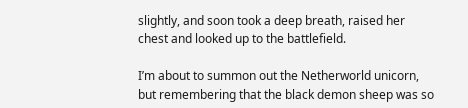slightly, and soon took a deep breath, raised her chest and looked up to the battlefield.

I’m about to summon out the Netherworld unicorn, but remembering that the black demon sheep was so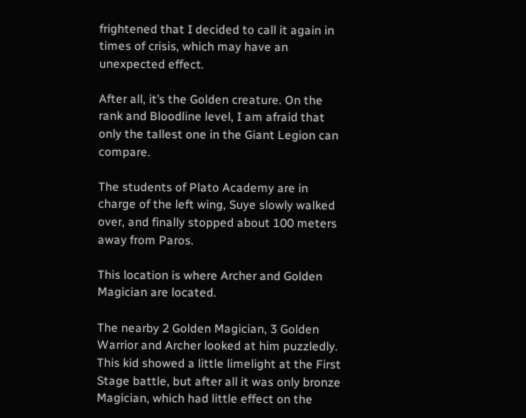frightened that I decided to call it again in times of crisis, which may have an unexpected effect.

After all, it’s the Golden creature. On the rank and Bloodline level, I am afraid that only the tallest one in the Giant Legion can compare.

The students of Plato Academy are in charge of the left wing, Suye slowly walked over, and finally stopped about 100 meters away from Paros.

This location is where Archer and Golden Magician are located.

The nearby 2 Golden Magician, 3 Golden Warrior and Archer looked at him puzzledly. This kid showed a little limelight at the First Stage battle, but after all it was only bronze Magician, which had little effect on the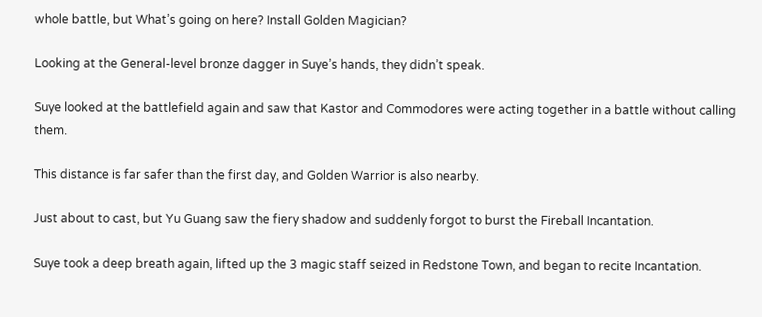whole battle, but What’s going on here? Install Golden Magician?

Looking at the General-level bronze dagger in Suye’s hands, they didn’t speak.

Suye looked at the battlefield again and saw that Kastor and Commodores were acting together in a battle without calling them.

This distance is far safer than the first day, and Golden Warrior is also nearby.

Just about to cast, but Yu Guang saw the fiery shadow and suddenly forgot to burst the Fireball Incantation.

Suye took a deep breath again, lifted up the 3 magic staff seized in Redstone Town, and began to recite Incantation.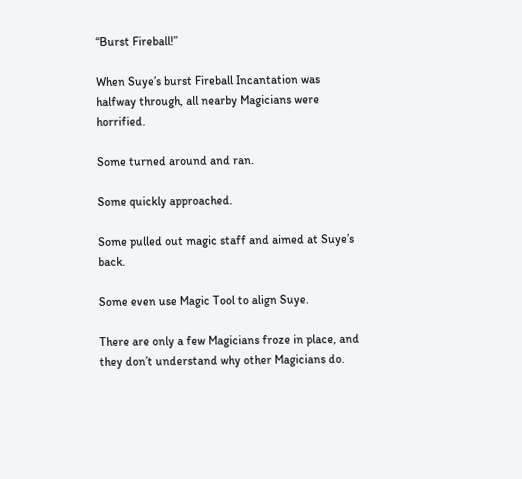“Burst Fireball!”

When Suye’s burst Fireball Incantation was halfway through, all nearby Magicians were horrified.

Some turned around and ran.

Some quickly approached.

Some pulled out magic staff and aimed at Suye’s back.

Some even use Magic Tool to align Suye.

There are only a few Magicians froze in place, and they don’t understand why other Magicians do.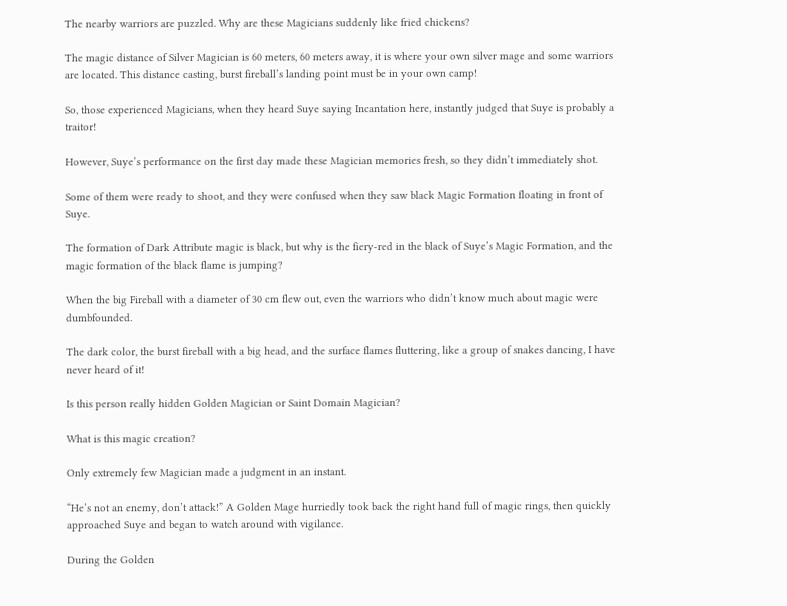The nearby warriors are puzzled. Why are these Magicians suddenly like fried chickens?

The magic distance of Silver Magician is 60 meters, 60 meters away, it is where your own silver mage and some warriors are located. This distance casting, burst fireball’s landing point must be in your own camp!

So, those experienced Magicians, when they heard Suye saying Incantation here, instantly judged that Suye is probably a traitor!

However, Suye’s performance on the first day made these Magician memories fresh, so they didn’t immediately shot.

Some of them were ready to shoot, and they were confused when they saw black Magic Formation floating in front of Suye.

The formation of Dark Attribute magic is black, but why is the fiery-red in the black of Suye’s Magic Formation, and the magic formation of the black flame is jumping?

When the big Fireball with a diameter of 30 cm flew out, even the warriors who didn’t know much about magic were dumbfounded.

The dark color, the burst fireball with a big head, and the surface flames fluttering, like a group of snakes dancing, I have never heard of it!

Is this person really hidden Golden Magician or Saint Domain Magician?

What is this magic creation?

Only extremely few Magician made a judgment in an instant.

“He’s not an enemy, don’t attack!” A Golden Mage hurriedly took back the right hand full of magic rings, then quickly approached Suye and began to watch around with vigilance.

During the Golden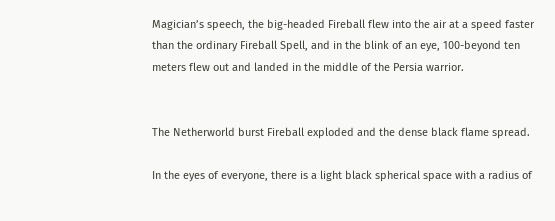Magician’s speech, the big-headed Fireball flew into the air at a speed faster than the ordinary Fireball Spell, and in the blink of an eye, 100-beyond ten meters flew out and landed in the middle of the Persia warrior.


The Netherworld burst Fireball exploded and the dense black flame spread.

In the eyes of everyone, there is a light black spherical space with a radius of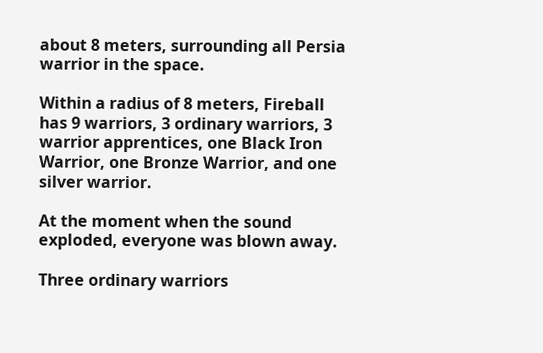about 8 meters, surrounding all Persia warrior in the space.

Within a radius of 8 meters, Fireball has 9 warriors, 3 ordinary warriors, 3 warrior apprentices, one Black Iron Warrior, one Bronze Warrior, and one silver warrior.

At the moment when the sound exploded, everyone was blown away.

Three ordinary warriors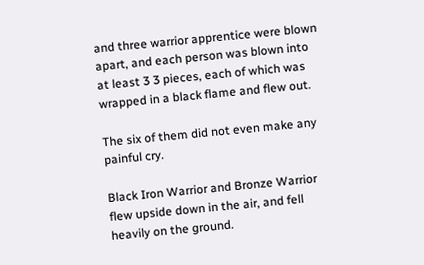and three warrior apprentice were blown apart, and each person was blown into at least 3 3 pieces, each of which was wrapped in a black flame and flew out.

The six of them did not even make any painful cry.

Black Iron Warrior and Bronze Warrior flew upside down in the air, and fell heavily on the ground.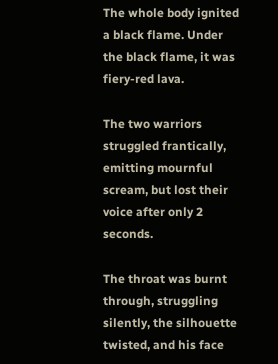The whole body ignited a black flame. Under the black flame, it was fiery-red lava.

The two warriors struggled frantically, emitting mournful scream, but lost their voice after only 2 seconds.

The throat was burnt through, struggling silently, the silhouette twisted, and his face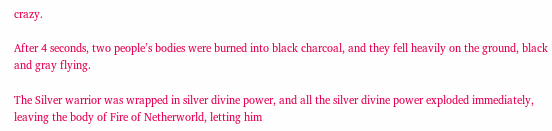crazy.

After 4 seconds, two people’s bodies were burned into black charcoal, and they fell heavily on the ground, black and gray flying.

The Silver warrior was wrapped in silver divine power, and all the silver divine power exploded immediately, leaving the body of Fire of Netherworld, letting him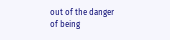out of the danger of being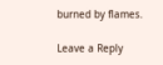burned by flames.

Leave a Reply